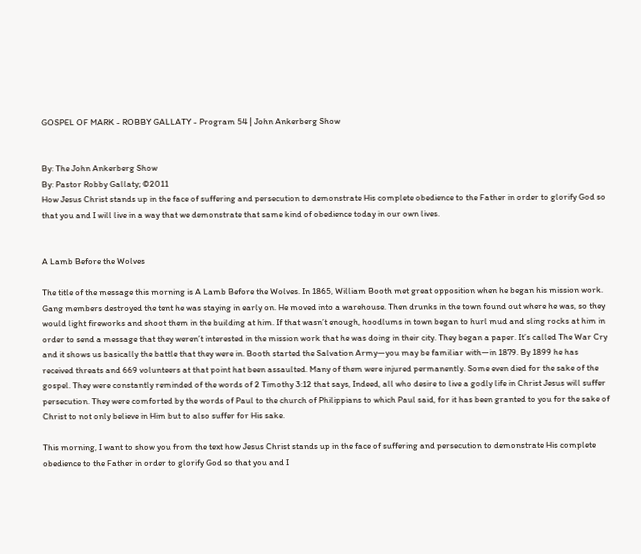GOSPEL OF MARK - ROBBY GALLATY - Program 54 | John Ankerberg Show


By: The John Ankerberg Show
By: Pastor Robby Gallaty; ©2011
How Jesus Christ stands up in the face of suffering and persecution to demonstrate His complete obedience to the Father in order to glorify God so that you and I will live in a way that we demonstrate that same kind of obedience today in our own lives.


A Lamb Before the Wolves

The title of the message this morning is A Lamb Before the Wolves. In 1865, William Booth met great opposition when he began his mission work. Gang members destroyed the tent he was staying in early on. He moved into a warehouse. Then drunks in the town found out where he was, so they would light fireworks and shoot them in the building at him. If that wasn’t enough, hoodlums in town began to hurl mud and sling rocks at him in order to send a message that they weren’t interested in the mission work that he was doing in their city. They began a paper. It’s called The War Cry and it shows us basically the battle that they were in. Booth started the Salvation Army—you may be familiar with—in 1879. By 1899 he has received threats and 669 volunteers at that point hat been assaulted. Many of them were injured permanently. Some even died for the sake of the gospel. They were constantly reminded of the words of 2 Timothy 3:12 that says, Indeed, all who desire to live a godly life in Christ Jesus will suffer persecution. They were comforted by the words of Paul to the church of Philippians to which Paul said, for it has been granted to you for the sake of Christ to not only believe in Him but to also suffer for His sake.

This morning, I want to show you from the text how Jesus Christ stands up in the face of suffering and persecution to demonstrate His complete obedience to the Father in order to glorify God so that you and I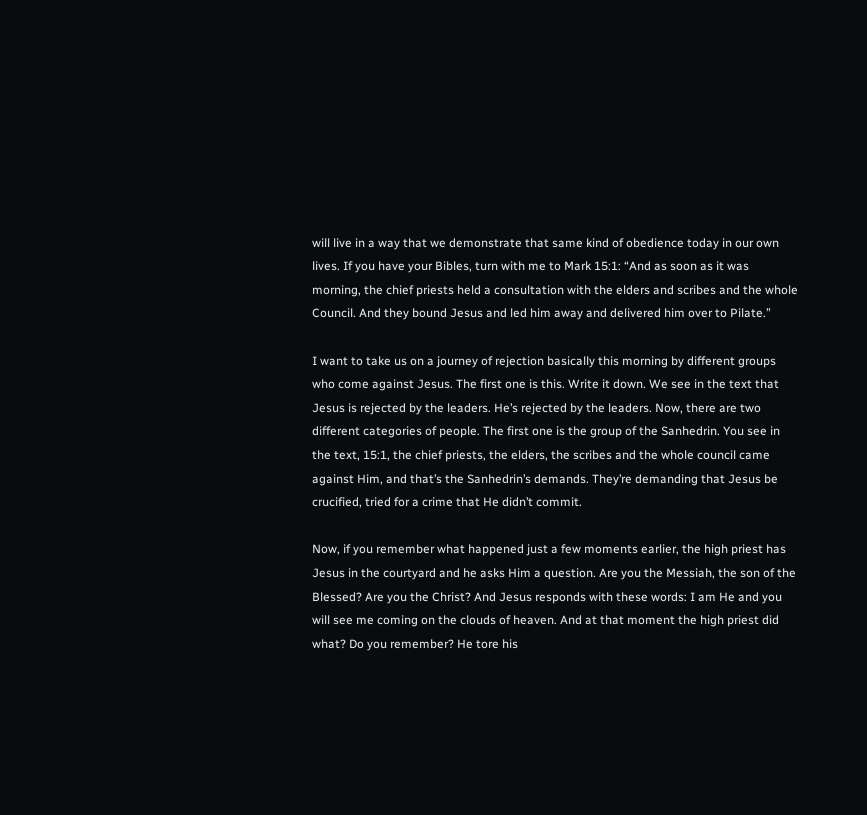will live in a way that we demonstrate that same kind of obedience today in our own lives. If you have your Bibles, turn with me to Mark 15:1: “And as soon as it was morning, the chief priests held a consultation with the elders and scribes and the whole Council. And they bound Jesus and led him away and delivered him over to Pilate.”

I want to take us on a journey of rejection basically this morning by different groups who come against Jesus. The first one is this. Write it down. We see in the text that Jesus is rejected by the leaders. He’s rejected by the leaders. Now, there are two different categories of people. The first one is the group of the Sanhedrin. You see in the text, 15:1, the chief priests, the elders, the scribes and the whole council came against Him, and that’s the Sanhedrin’s demands. They’re demanding that Jesus be crucified, tried for a crime that He didn’t commit.

Now, if you remember what happened just a few moments earlier, the high priest has Jesus in the courtyard and he asks Him a question. Are you the Messiah, the son of the Blessed? Are you the Christ? And Jesus responds with these words: I am He and you will see me coming on the clouds of heaven. And at that moment the high priest did what? Do you remember? He tore his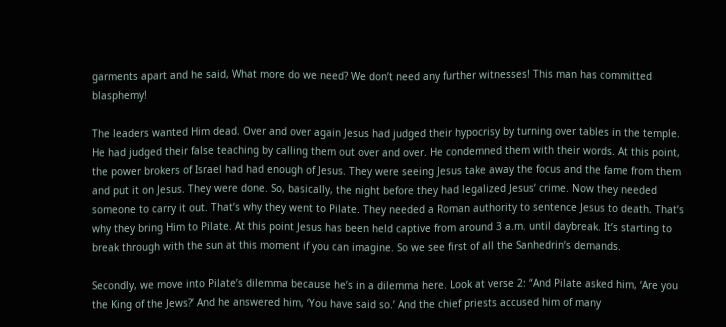garments apart and he said, What more do we need? We don’t need any further witnesses! This man has committed blasphemy!

The leaders wanted Him dead. Over and over again Jesus had judged their hypocrisy by turning over tables in the temple. He had judged their false teaching by calling them out over and over. He condemned them with their words. At this point, the power brokers of Israel had had enough of Jesus. They were seeing Jesus take away the focus and the fame from them and put it on Jesus. They were done. So, basically, the night before they had legalized Jesus’ crime. Now they needed someone to carry it out. That’s why they went to Pilate. They needed a Roman authority to sentence Jesus to death. That’s why they bring Him to Pilate. At this point Jesus has been held captive from around 3 a.m. until daybreak. It’s starting to break through with the sun at this moment if you can imagine. So we see first of all the Sanhedrin’s demands.

Secondly, we move into Pilate’s dilemma because he’s in a dilemma here. Look at verse 2: “And Pilate asked him, ‘Are you the King of the Jews?’ And he answered him, ‘You have said so.’ And the chief priests accused him of many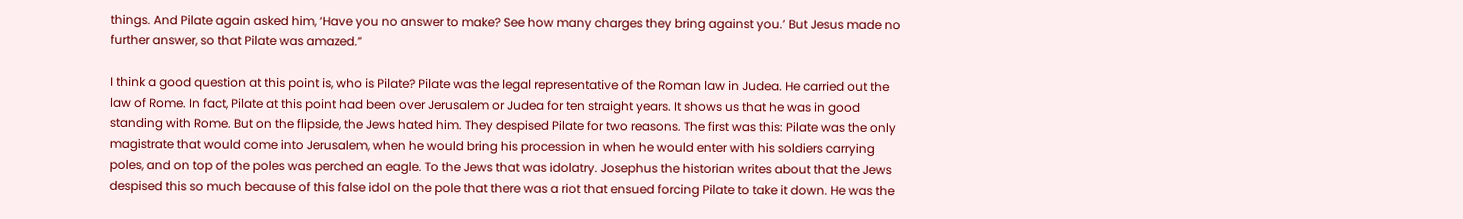things. And Pilate again asked him, ‘Have you no answer to make? See how many charges they bring against you.’ But Jesus made no further answer, so that Pilate was amazed.”

I think a good question at this point is, who is Pilate? Pilate was the legal representative of the Roman law in Judea. He carried out the law of Rome. In fact, Pilate at this point had been over Jerusalem or Judea for ten straight years. It shows us that he was in good standing with Rome. But on the flipside, the Jews hated him. They despised Pilate for two reasons. The first was this: Pilate was the only magistrate that would come into Jerusalem, when he would bring his procession in when he would enter with his soldiers carrying poles, and on top of the poles was perched an eagle. To the Jews that was idolatry. Josephus the historian writes about that the Jews despised this so much because of this false idol on the pole that there was a riot that ensued forcing Pilate to take it down. He was the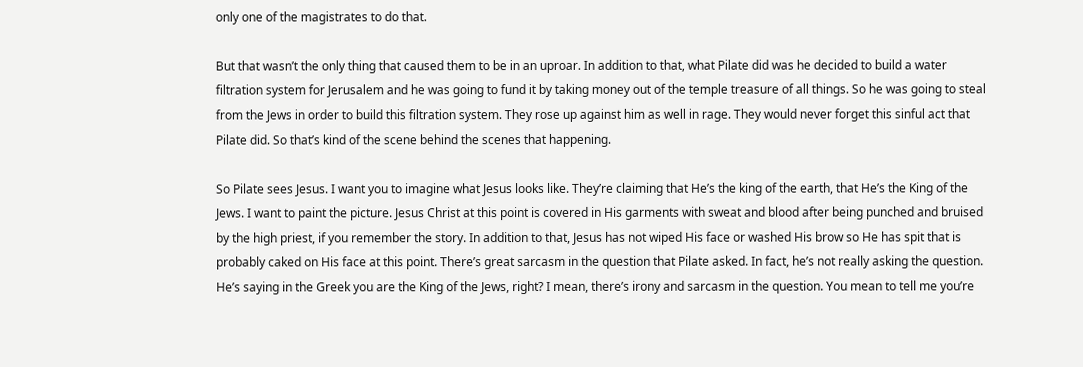only one of the magistrates to do that.

But that wasn’t the only thing that caused them to be in an uproar. In addition to that, what Pilate did was he decided to build a water filtration system for Jerusalem and he was going to fund it by taking money out of the temple treasure of all things. So he was going to steal from the Jews in order to build this filtration system. They rose up against him as well in rage. They would never forget this sinful act that Pilate did. So that’s kind of the scene behind the scenes that happening.

So Pilate sees Jesus. I want you to imagine what Jesus looks like. They’re claiming that He’s the king of the earth, that He’s the King of the Jews. I want to paint the picture. Jesus Christ at this point is covered in His garments with sweat and blood after being punched and bruised by the high priest, if you remember the story. In addition to that, Jesus has not wiped His face or washed His brow so He has spit that is probably caked on His face at this point. There’s great sarcasm in the question that Pilate asked. In fact, he’s not really asking the question. He’s saying in the Greek you are the King of the Jews, right? I mean, there’s irony and sarcasm in the question. You mean to tell me you’re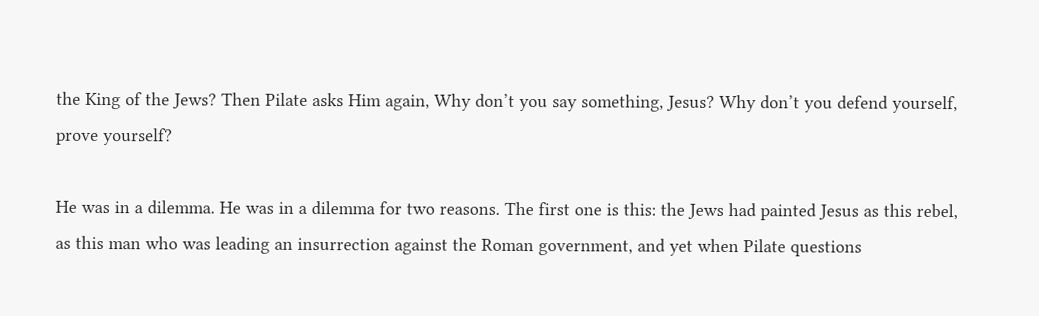the King of the Jews? Then Pilate asks Him again, Why don’t you say something, Jesus? Why don’t you defend yourself, prove yourself?

He was in a dilemma. He was in a dilemma for two reasons. The first one is this: the Jews had painted Jesus as this rebel, as this man who was leading an insurrection against the Roman government, and yet when Pilate questions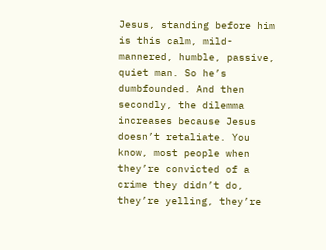Jesus, standing before him is this calm, mild-mannered, humble, passive, quiet man. So he’s dumbfounded. And then secondly, the dilemma increases because Jesus doesn’t retaliate. You know, most people when they’re convicted of a crime they didn’t do, they’re yelling, they’re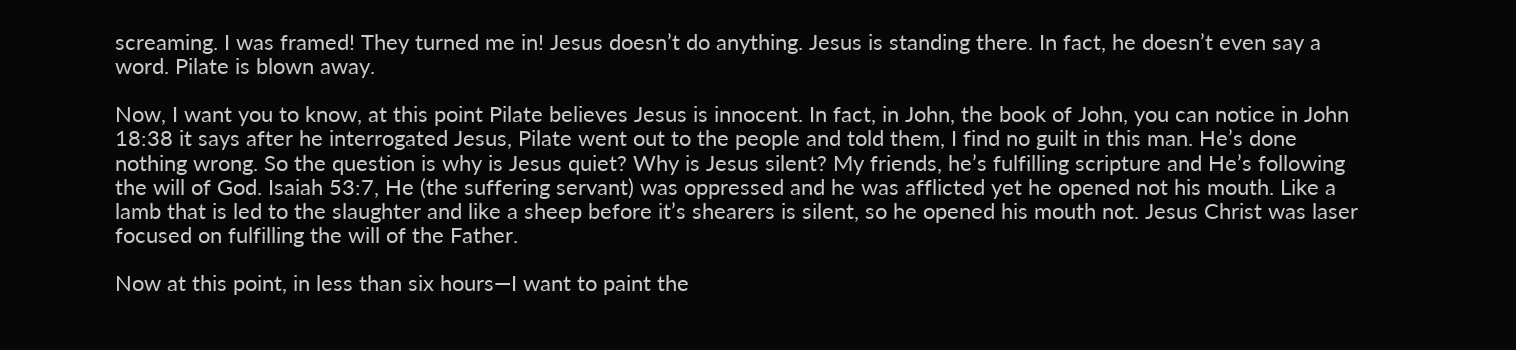screaming. I was framed! They turned me in! Jesus doesn’t do anything. Jesus is standing there. In fact, he doesn’t even say a word. Pilate is blown away.

Now, I want you to know, at this point Pilate believes Jesus is innocent. In fact, in John, the book of John, you can notice in John 18:38 it says after he interrogated Jesus, Pilate went out to the people and told them, I find no guilt in this man. He’s done nothing wrong. So the question is why is Jesus quiet? Why is Jesus silent? My friends, he’s fulfilling scripture and He’s following the will of God. Isaiah 53:7, He (the suffering servant) was oppressed and he was afflicted yet he opened not his mouth. Like a lamb that is led to the slaughter and like a sheep before it’s shearers is silent, so he opened his mouth not. Jesus Christ was laser focused on fulfilling the will of the Father.

Now at this point, in less than six hours—I want to paint the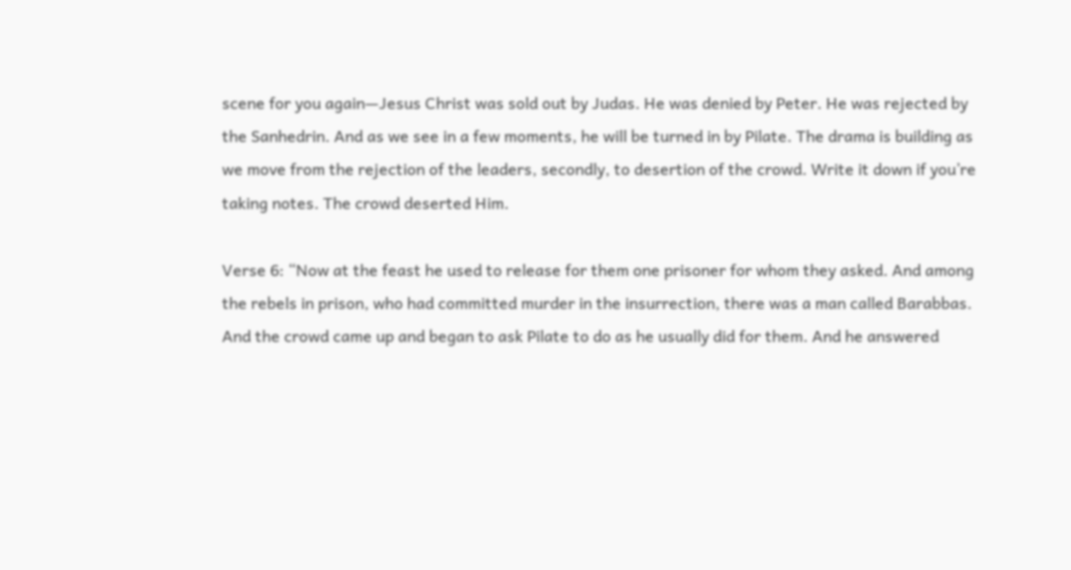scene for you again—Jesus Christ was sold out by Judas. He was denied by Peter. He was rejected by the Sanhedrin. And as we see in a few moments, he will be turned in by Pilate. The drama is building as we move from the rejection of the leaders, secondly, to desertion of the crowd. Write it down if you’re taking notes. The crowd deserted Him.

Verse 6: “Now at the feast he used to release for them one prisoner for whom they asked. And among the rebels in prison, who had committed murder in the insurrection, there was a man called Barabbas. And the crowd came up and began to ask Pilate to do as he usually did for them. And he answered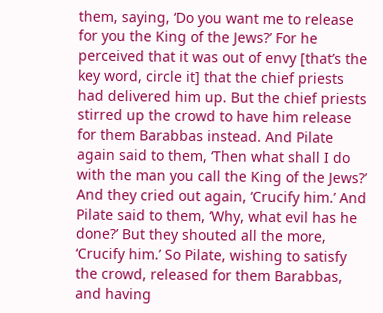them, saying, ‘Do you want me to release for you the King of the Jews?’ For he perceived that it was out of envy [that’s the key word, circle it] that the chief priests had delivered him up. But the chief priests stirred up the crowd to have him release for them Barabbas instead. And Pilate again said to them, ‘Then what shall I do with the man you call the King of the Jews?’ And they cried out again, ‘Crucify him.’ And Pilate said to them, ‘Why, what evil has he done?’ But they shouted all the more, ‘Crucify him.’ So Pilate, wishing to satisfy the crowd, released for them Barabbas, and having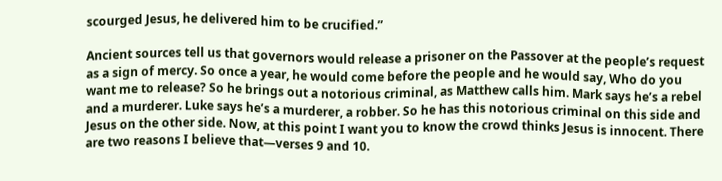scourged Jesus, he delivered him to be crucified.”

Ancient sources tell us that governors would release a prisoner on the Passover at the people’s request as a sign of mercy. So once a year, he would come before the people and he would say, Who do you want me to release? So he brings out a notorious criminal, as Matthew calls him. Mark says he’s a rebel and a murderer. Luke says he’s a murderer, a robber. So he has this notorious criminal on this side and Jesus on the other side. Now, at this point I want you to know the crowd thinks Jesus is innocent. There are two reasons I believe that—verses 9 and 10.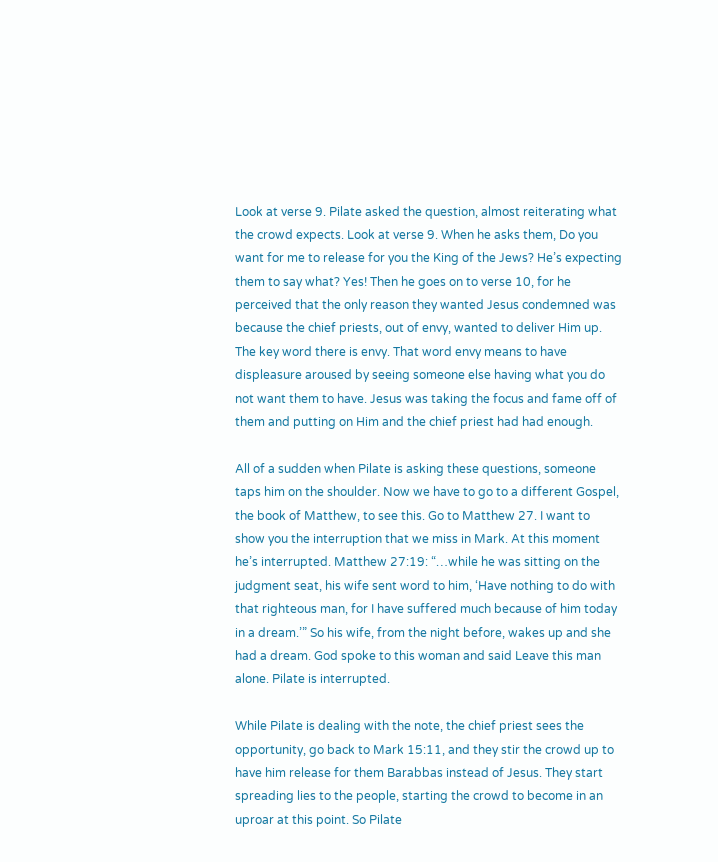Look at verse 9. Pilate asked the question, almost reiterating what the crowd expects. Look at verse 9. When he asks them, Do you want for me to release for you the King of the Jews? He’s expecting them to say what? Yes! Then he goes on to verse 10, for he perceived that the only reason they wanted Jesus condemned was because the chief priests, out of envy, wanted to deliver Him up. The key word there is envy. That word envy means to have displeasure aroused by seeing someone else having what you do not want them to have. Jesus was taking the focus and fame off of them and putting on Him and the chief priest had had enough.

All of a sudden when Pilate is asking these questions, someone taps him on the shoulder. Now we have to go to a different Gospel, the book of Matthew, to see this. Go to Matthew 27. I want to show you the interruption that we miss in Mark. At this moment he’s interrupted. Matthew 27:19: “…while he was sitting on the judgment seat, his wife sent word to him, ‘Have nothing to do with that righteous man, for I have suffered much because of him today in a dream.’” So his wife, from the night before, wakes up and she had a dream. God spoke to this woman and said Leave this man alone. Pilate is interrupted.

While Pilate is dealing with the note, the chief priest sees the opportunity, go back to Mark 15:11, and they stir the crowd up to have him release for them Barabbas instead of Jesus. They start spreading lies to the people, starting the crowd to become in an uproar at this point. So Pilate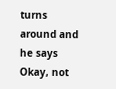turns around and he says Okay, not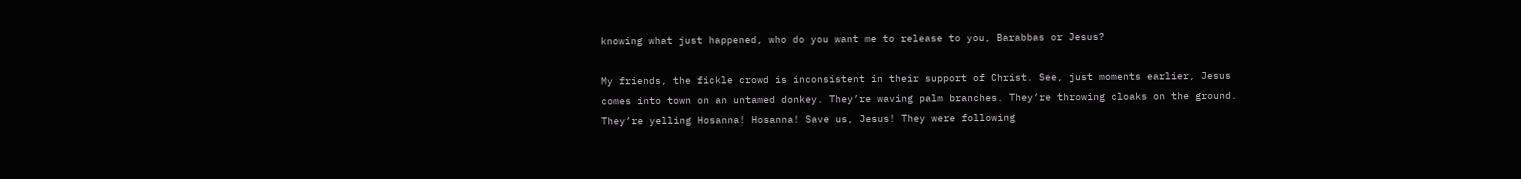knowing what just happened, who do you want me to release to you, Barabbas or Jesus?

My friends, the fickle crowd is inconsistent in their support of Christ. See, just moments earlier, Jesus comes into town on an untamed donkey. They’re waving palm branches. They’re throwing cloaks on the ground. They’re yelling Hosanna! Hosanna! Save us, Jesus! They were following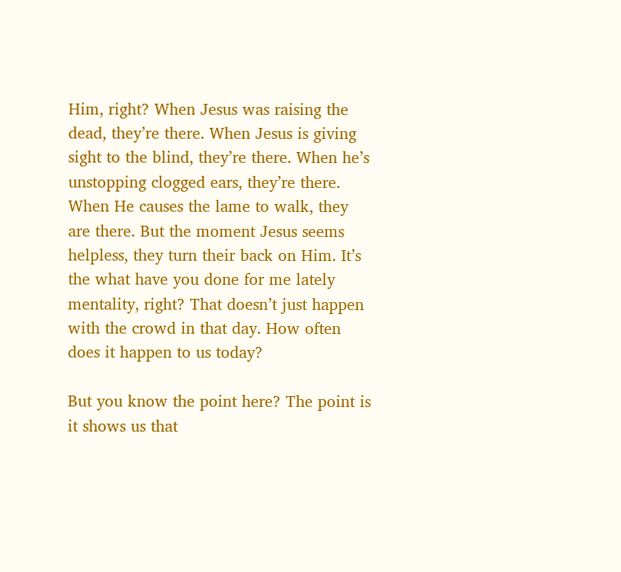Him, right? When Jesus was raising the dead, they’re there. When Jesus is giving sight to the blind, they’re there. When he’s unstopping clogged ears, they’re there. When He causes the lame to walk, they are there. But the moment Jesus seems helpless, they turn their back on Him. It’s the what have you done for me lately mentality, right? That doesn’t just happen with the crowd in that day. How often does it happen to us today?

But you know the point here? The point is it shows us that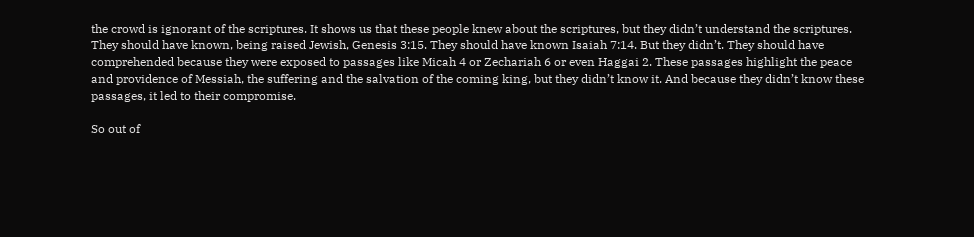the crowd is ignorant of the scriptures. It shows us that these people knew about the scriptures, but they didn’t understand the scriptures. They should have known, being raised Jewish, Genesis 3:15. They should have known Isaiah 7:14. But they didn’t. They should have comprehended because they were exposed to passages like Micah 4 or Zechariah 6 or even Haggai 2. These passages highlight the peace and providence of Messiah, the suffering and the salvation of the coming king, but they didn’t know it. And because they didn’t know these passages, it led to their compromise.

So out of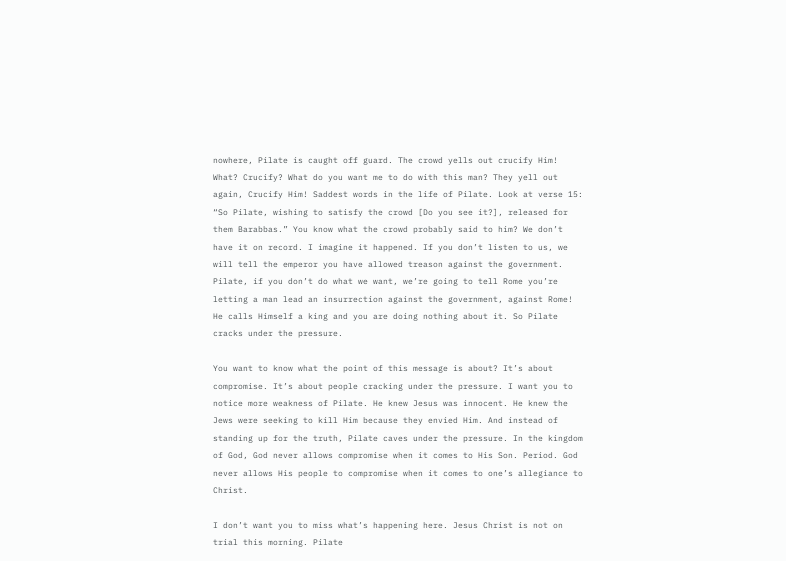nowhere, Pilate is caught off guard. The crowd yells out crucify Him! What? Crucify? What do you want me to do with this man? They yell out again, Crucify Him! Saddest words in the life of Pilate. Look at verse 15: “So Pilate, wishing to satisfy the crowd [Do you see it?], released for them Barabbas.” You know what the crowd probably said to him? We don’t have it on record. I imagine it happened. If you don’t listen to us, we will tell the emperor you have allowed treason against the government. Pilate, if you don’t do what we want, we’re going to tell Rome you’re letting a man lead an insurrection against the government, against Rome! He calls Himself a king and you are doing nothing about it. So Pilate cracks under the pressure.

You want to know what the point of this message is about? It’s about compromise. It’s about people cracking under the pressure. I want you to notice more weakness of Pilate. He knew Jesus was innocent. He knew the Jews were seeking to kill Him because they envied Him. And instead of standing up for the truth, Pilate caves under the pressure. In the kingdom of God, God never allows compromise when it comes to His Son. Period. God never allows His people to compromise when it comes to one’s allegiance to Christ.

I don’t want you to miss what’s happening here. Jesus Christ is not on trial this morning. Pilate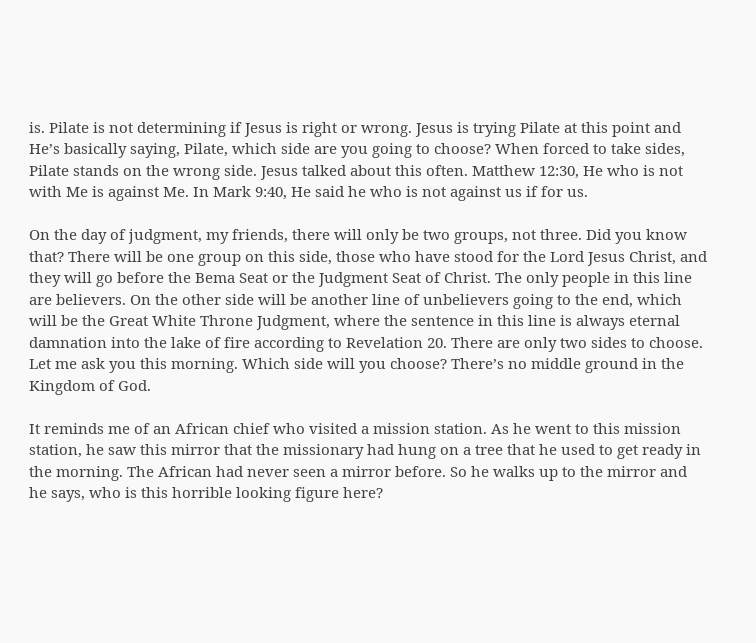is. Pilate is not determining if Jesus is right or wrong. Jesus is trying Pilate at this point and He’s basically saying, Pilate, which side are you going to choose? When forced to take sides, Pilate stands on the wrong side. Jesus talked about this often. Matthew 12:30, He who is not with Me is against Me. In Mark 9:40, He said he who is not against us if for us.

On the day of judgment, my friends, there will only be two groups, not three. Did you know that? There will be one group on this side, those who have stood for the Lord Jesus Christ, and they will go before the Bema Seat or the Judgment Seat of Christ. The only people in this line are believers. On the other side will be another line of unbelievers going to the end, which will be the Great White Throne Judgment, where the sentence in this line is always eternal damnation into the lake of fire according to Revelation 20. There are only two sides to choose. Let me ask you this morning. Which side will you choose? There’s no middle ground in the Kingdom of God.

It reminds me of an African chief who visited a mission station. As he went to this mission station, he saw this mirror that the missionary had hung on a tree that he used to get ready in the morning. The African had never seen a mirror before. So he walks up to the mirror and he says, who is this horrible looking figure here?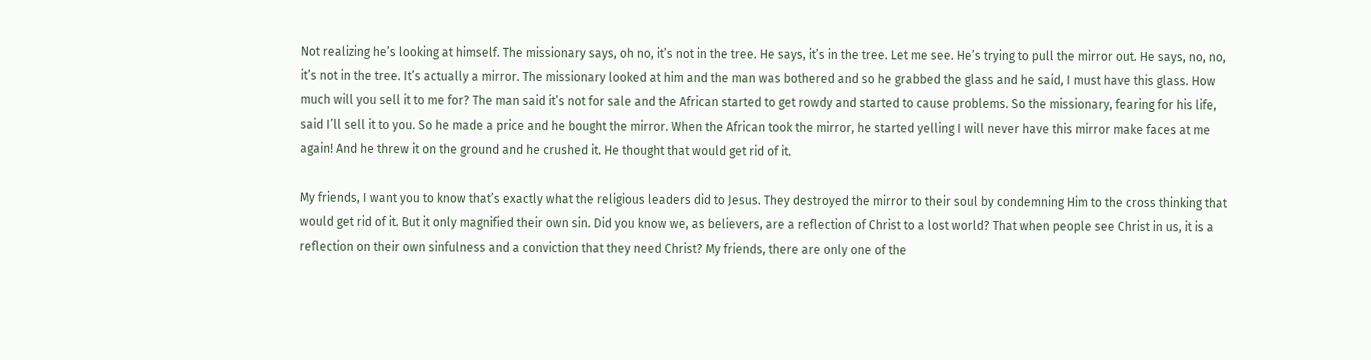Not realizing he’s looking at himself. The missionary says, oh no, it’s not in the tree. He says, it’s in the tree. Let me see. He’s trying to pull the mirror out. He says, no, no, it’s not in the tree. It’s actually a mirror. The missionary looked at him and the man was bothered and so he grabbed the glass and he said, I must have this glass. How much will you sell it to me for? The man said it’s not for sale and the African started to get rowdy and started to cause problems. So the missionary, fearing for his life, said I’ll sell it to you. So he made a price and he bought the mirror. When the African took the mirror, he started yelling I will never have this mirror make faces at me again! And he threw it on the ground and he crushed it. He thought that would get rid of it.

My friends, I want you to know that’s exactly what the religious leaders did to Jesus. They destroyed the mirror to their soul by condemning Him to the cross thinking that would get rid of it. But it only magnified their own sin. Did you know we, as believers, are a reflection of Christ to a lost world? That when people see Christ in us, it is a reflection on their own sinfulness and a conviction that they need Christ? My friends, there are only one of the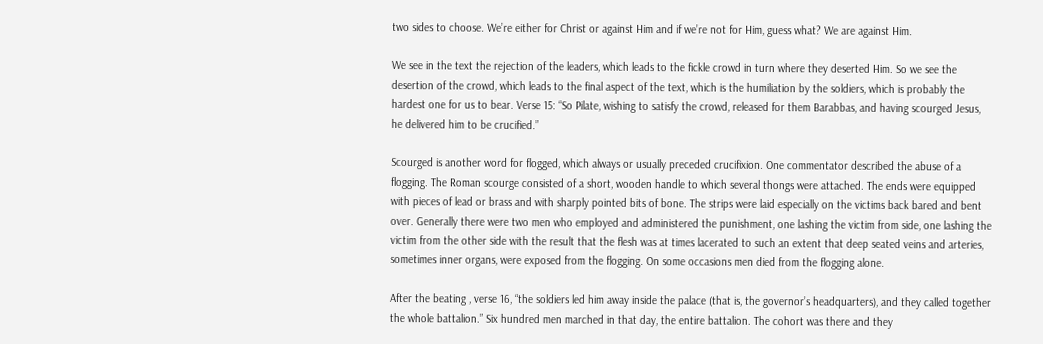two sides to choose. We’re either for Christ or against Him and if we’re not for Him, guess what? We are against Him.

We see in the text the rejection of the leaders, which leads to the fickle crowd in turn where they deserted Him. So we see the desertion of the crowd, which leads to the final aspect of the text, which is the humiliation by the soldiers, which is probably the hardest one for us to bear. Verse 15: “So Pilate, wishing to satisfy the crowd, released for them Barabbas, and having scourged Jesus, he delivered him to be crucified.”

Scourged is another word for flogged, which always or usually preceded crucifixion. One commentator described the abuse of a flogging. The Roman scourge consisted of a short, wooden handle to which several thongs were attached. The ends were equipped with pieces of lead or brass and with sharply pointed bits of bone. The strips were laid especially on the victims back bared and bent over. Generally there were two men who employed and administered the punishment, one lashing the victim from side, one lashing the victim from the other side with the result that the flesh was at times lacerated to such an extent that deep seated veins and arteries, sometimes inner organs, were exposed from the flogging. On some occasions men died from the flogging alone.

After the beating , verse 16, “the soldiers led him away inside the palace (that is, the governor’s headquarters), and they called together the whole battalion.” Six hundred men marched in that day, the entire battalion. The cohort was there and they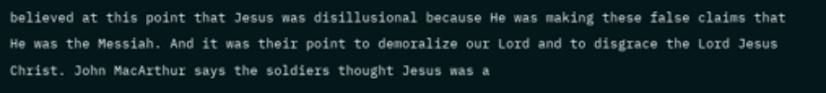believed at this point that Jesus was disillusional because He was making these false claims that He was the Messiah. And it was their point to demoralize our Lord and to disgrace the Lord Jesus Christ. John MacArthur says the soldiers thought Jesus was a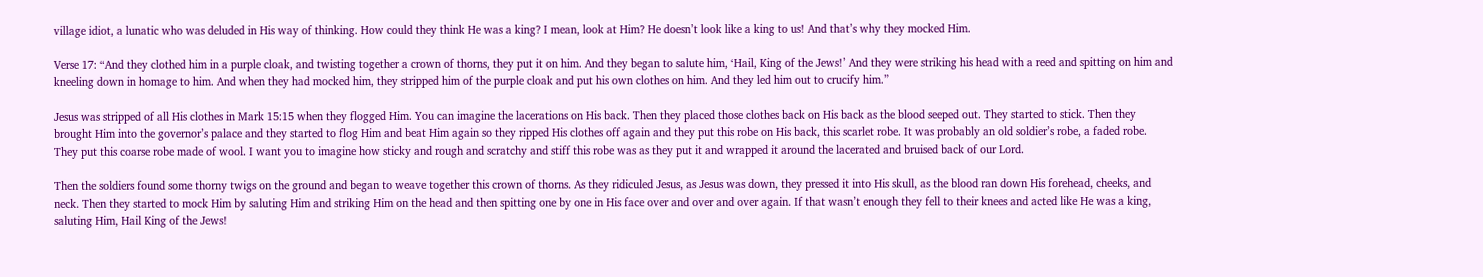village idiot, a lunatic who was deluded in His way of thinking. How could they think He was a king? I mean, look at Him? He doesn’t look like a king to us! And that’s why they mocked Him.

Verse 17: “And they clothed him in a purple cloak, and twisting together a crown of thorns, they put it on him. And they began to salute him, ‘Hail, King of the Jews!’ And they were striking his head with a reed and spitting on him and kneeling down in homage to him. And when they had mocked him, they stripped him of the purple cloak and put his own clothes on him. And they led him out to crucify him.”

Jesus was stripped of all His clothes in Mark 15:15 when they flogged Him. You can imagine the lacerations on His back. Then they placed those clothes back on His back as the blood seeped out. They started to stick. Then they brought Him into the governor’s palace and they started to flog Him and beat Him again so they ripped His clothes off again and they put this robe on His back, this scarlet robe. It was probably an old soldier’s robe, a faded robe. They put this coarse robe made of wool. I want you to imagine how sticky and rough and scratchy and stiff this robe was as they put it and wrapped it around the lacerated and bruised back of our Lord.

Then the soldiers found some thorny twigs on the ground and began to weave together this crown of thorns. As they ridiculed Jesus, as Jesus was down, they pressed it into His skull, as the blood ran down His forehead, cheeks, and neck. Then they started to mock Him by saluting Him and striking Him on the head and then spitting one by one in His face over and over and over again. If that wasn’t enough they fell to their knees and acted like He was a king, saluting Him, Hail King of the Jews!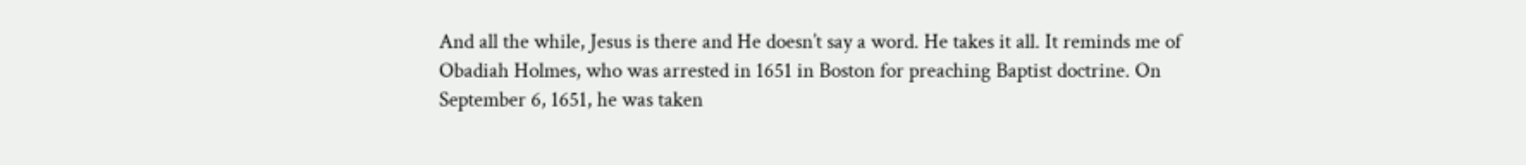And all the while, Jesus is there and He doesn’t say a word. He takes it all. It reminds me of Obadiah Holmes, who was arrested in 1651 in Boston for preaching Baptist doctrine. On September 6, 1651, he was taken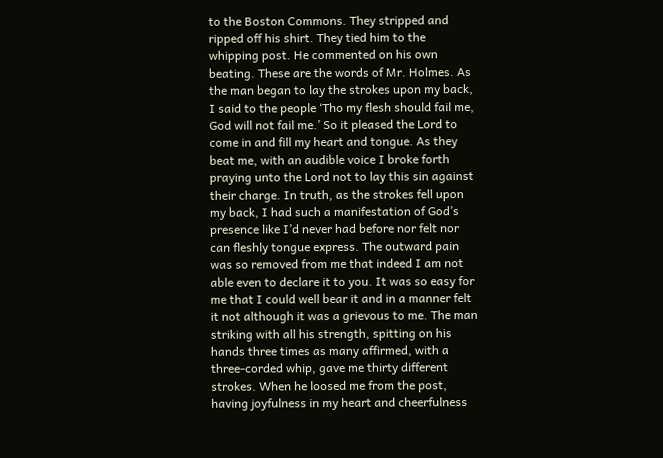to the Boston Commons. They stripped and ripped off his shirt. They tied him to the whipping post. He commented on his own beating. These are the words of Mr. Holmes. As the man began to lay the strokes upon my back, I said to the people ‘Tho my flesh should fail me, God will not fail me.’ So it pleased the Lord to come in and fill my heart and tongue. As they beat me, with an audible voice I broke forth praying unto the Lord not to lay this sin against their charge. In truth, as the strokes fell upon my back, I had such a manifestation of God’s presence like I’d never had before nor felt nor can fleshly tongue express. The outward pain was so removed from me that indeed I am not able even to declare it to you. It was so easy for me that I could well bear it and in a manner felt it not although it was a grievous to me. The man striking with all his strength, spitting on his hands three times as many affirmed, with a three-corded whip, gave me thirty different strokes. When he loosed me from the post, having joyfulness in my heart and cheerfulness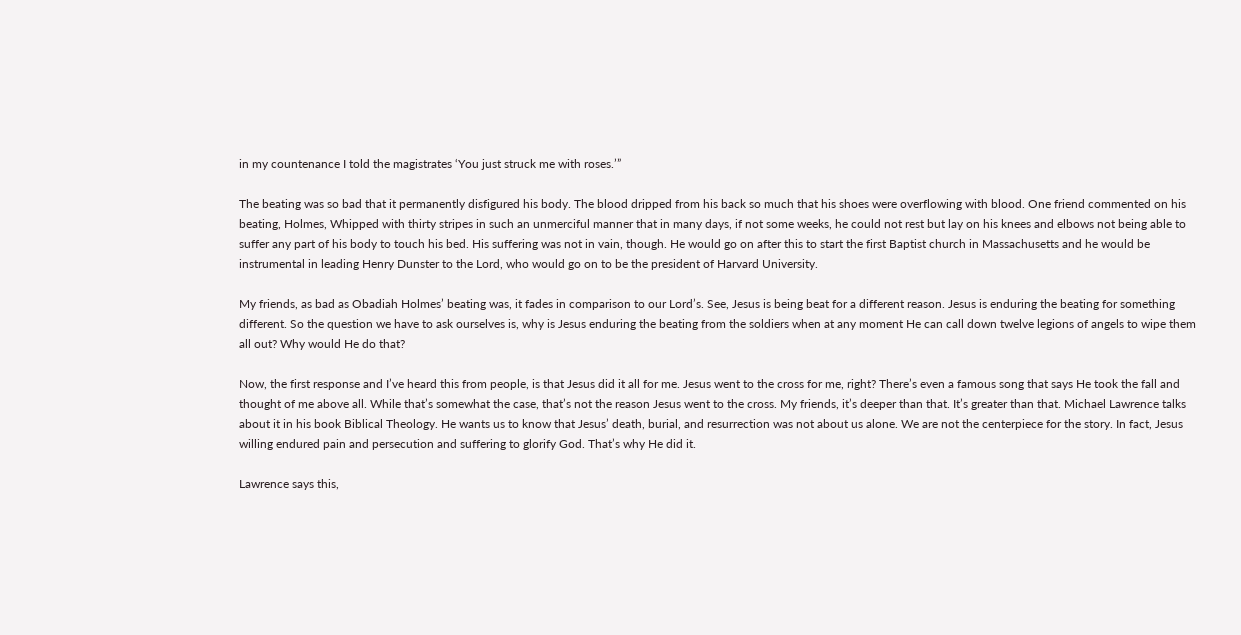in my countenance I told the magistrates ‘You just struck me with roses.’”

The beating was so bad that it permanently disfigured his body. The blood dripped from his back so much that his shoes were overflowing with blood. One friend commented on his beating, Holmes, Whipped with thirty stripes in such an unmerciful manner that in many days, if not some weeks, he could not rest but lay on his knees and elbows not being able to suffer any part of his body to touch his bed. His suffering was not in vain, though. He would go on after this to start the first Baptist church in Massachusetts and he would be instrumental in leading Henry Dunster to the Lord, who would go on to be the president of Harvard University.

My friends, as bad as Obadiah Holmes’ beating was, it fades in comparison to our Lord’s. See, Jesus is being beat for a different reason. Jesus is enduring the beating for something different. So the question we have to ask ourselves is, why is Jesus enduring the beating from the soldiers when at any moment He can call down twelve legions of angels to wipe them all out? Why would He do that?

Now, the first response and I’ve heard this from people, is that Jesus did it all for me. Jesus went to the cross for me, right? There’s even a famous song that says He took the fall and thought of me above all. While that’s somewhat the case, that’s not the reason Jesus went to the cross. My friends, it’s deeper than that. It’s greater than that. Michael Lawrence talks about it in his book Biblical Theology. He wants us to know that Jesus’ death, burial, and resurrection was not about us alone. We are not the centerpiece for the story. In fact, Jesus willing endured pain and persecution and suffering to glorify God. That’s why He did it.

Lawrence says this,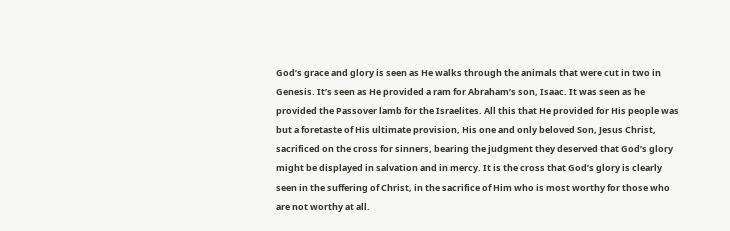God’s grace and glory is seen as He walks through the animals that were cut in two in Genesis. It’s seen as He provided a ram for Abraham’s son, Isaac. It was seen as he provided the Passover lamb for the Israelites. All this that He provided for His people was but a foretaste of His ultimate provision, His one and only beloved Son, Jesus Christ, sacrificed on the cross for sinners, bearing the judgment they deserved that God’s glory might be displayed in salvation and in mercy. It is the cross that God’s glory is clearly seen in the suffering of Christ, in the sacrifice of Him who is most worthy for those who are not worthy at all.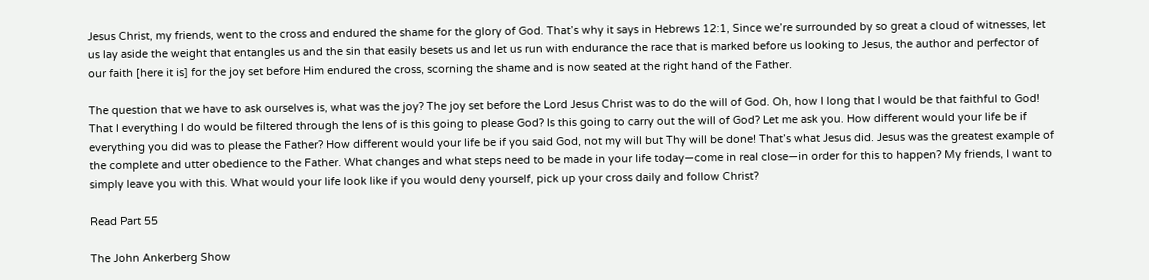Jesus Christ, my friends, went to the cross and endured the shame for the glory of God. That’s why it says in Hebrews 12:1, Since we’re surrounded by so great a cloud of witnesses, let us lay aside the weight that entangles us and the sin that easily besets us and let us run with endurance the race that is marked before us looking to Jesus, the author and perfector of our faith [here it is] for the joy set before Him endured the cross, scorning the shame and is now seated at the right hand of the Father.

The question that we have to ask ourselves is, what was the joy? The joy set before the Lord Jesus Christ was to do the will of God. Oh, how I long that I would be that faithful to God! That I everything I do would be filtered through the lens of is this going to please God? Is this going to carry out the will of God? Let me ask you. How different would your life be if everything you did was to please the Father? How different would your life be if you said God, not my will but Thy will be done! That’s what Jesus did. Jesus was the greatest example of the complete and utter obedience to the Father. What changes and what steps need to be made in your life today—come in real close—in order for this to happen? My friends, I want to simply leave you with this. What would your life look like if you would deny yourself, pick up your cross daily and follow Christ?

Read Part 55

The John Ankerberg Show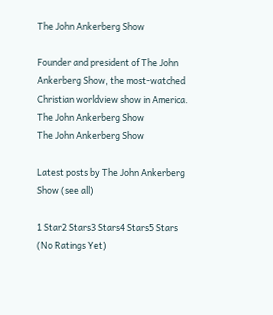The John Ankerberg Show

Founder and president of The John Ankerberg Show, the most-watched Christian worldview show in America.
The John Ankerberg Show
The John Ankerberg Show

Latest posts by The John Ankerberg Show (see all)

1 Star2 Stars3 Stars4 Stars5 Stars (No Ratings Yet)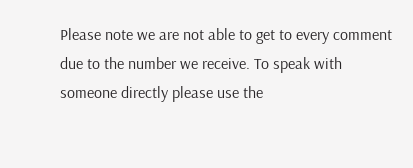Please note we are not able to get to every comment due to the number we receive. To speak with someone directly please use the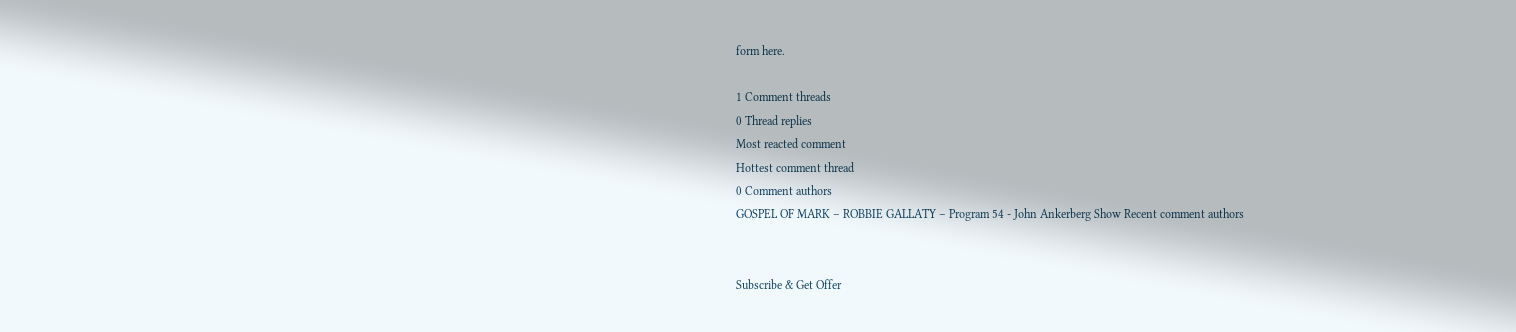form here.

1 Comment threads
0 Thread replies
Most reacted comment
Hottest comment thread
0 Comment authors
GOSPEL OF MARK – ROBBIE GALLATY – Program 54 - John Ankerberg Show Recent comment authors


Subscribe & Get Offer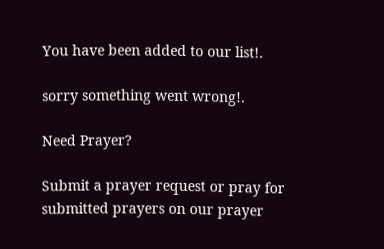You have been added to our list!.

sorry something went wrong!.

Need Prayer?

Submit a prayer request or pray for submitted prayers on our prayer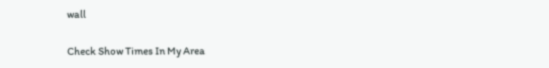wall

Check Show Times In My Area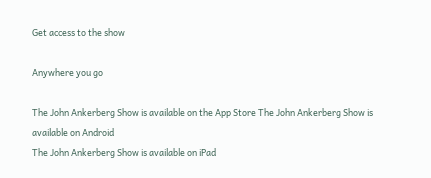Get access to the show

Anywhere you go

The John Ankerberg Show is available on the App Store The John Ankerberg Show is available on Android
The John Ankerberg Show is available on iPad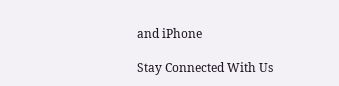and iPhone

Stay Connected With Us